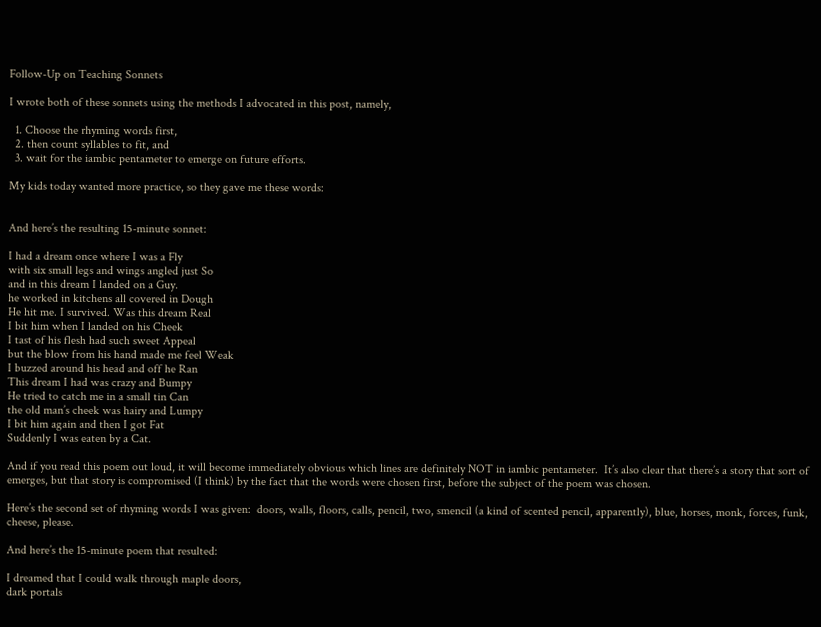Follow-Up on Teaching Sonnets

I wrote both of these sonnets using the methods I advocated in this post, namely,

  1. Choose the rhyming words first,
  2. then count syllables to fit, and
  3. wait for the iambic pentameter to emerge on future efforts.

My kids today wanted more practice, so they gave me these words:


And here’s the resulting 15-minute sonnet:

I had a dream once where I was a Fly
with six small legs and wings angled just So
and in this dream I landed on a Guy.
he worked in kitchens all covered in Dough
He hit me. I survived. Was this dream Real
I bit him when I landed on his Cheek
I tast of his flesh had such sweet Appeal
but the blow from his hand made me feel Weak
I buzzed around his head and off he Ran
This dream I had was crazy and Bumpy
He tried to catch me in a small tin Can
the old man’s cheek was hairy and Lumpy
I bit him again and then I got Fat
Suddenly I was eaten by a Cat.

And if you read this poem out loud, it will become immediately obvious which lines are definitely NOT in iambic pentameter.  It’s also clear that there’s a story that sort of emerges, but that story is compromised (I think) by the fact that the words were chosen first, before the subject of the poem was chosen.

Here’s the second set of rhyming words I was given:  doors, walls, floors, calls, pencil, two, smencil (a kind of scented pencil, apparently), blue, horses, monk, forces, funk, cheese, please.

And here’s the 15-minute poem that resulted:

I dreamed that I could walk through maple doors,
dark portals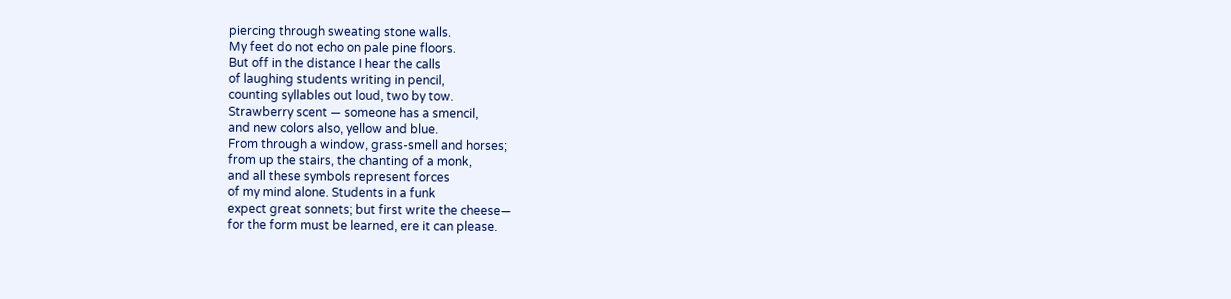piercing through sweating stone walls.
My feet do not echo on pale pine floors.
But off in the distance I hear the calls
of laughing students writing in pencil,
counting syllables out loud, two by tow.
Strawberry scent — someone has a smencil,
and new colors also, yellow and blue.
From through a window, grass-smell and horses;
from up the stairs, the chanting of a monk,
and all these symbols represent forces
of my mind alone. Students in a funk
expect great sonnets; but first write the cheese—
for the form must be learned, ere it can please.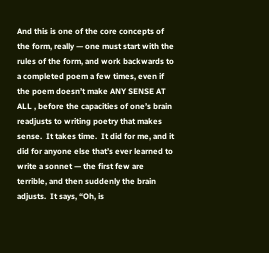And this is one of the core concepts of the form, really — one must start with the rules of the form, and work backwards to a completed poem a few times, even if the poem doesn’t make ANY SENSE AT ALL , before the capacities of one’s brain readjusts to writing poetry that makes sense.  It takes time.  It did for me, and it did for anyone else that’s ever learned to write a sonnet — the first few are terrible, and then suddenly the brain adjusts.  It says, “Oh, is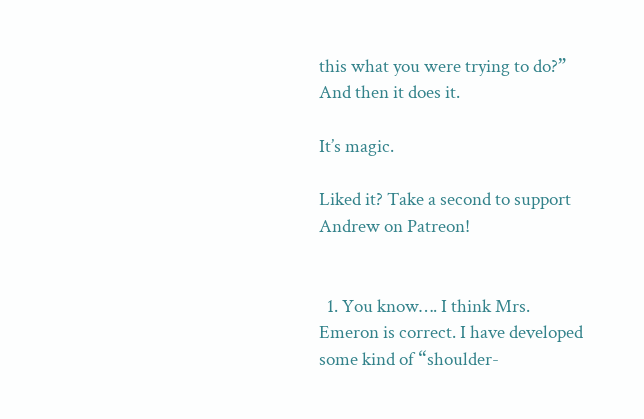this what you were trying to do?”  And then it does it.

It’s magic.

Liked it? Take a second to support Andrew on Patreon!


  1. You know…. I think Mrs. Emeron is correct. I have developed some kind of “shoulder-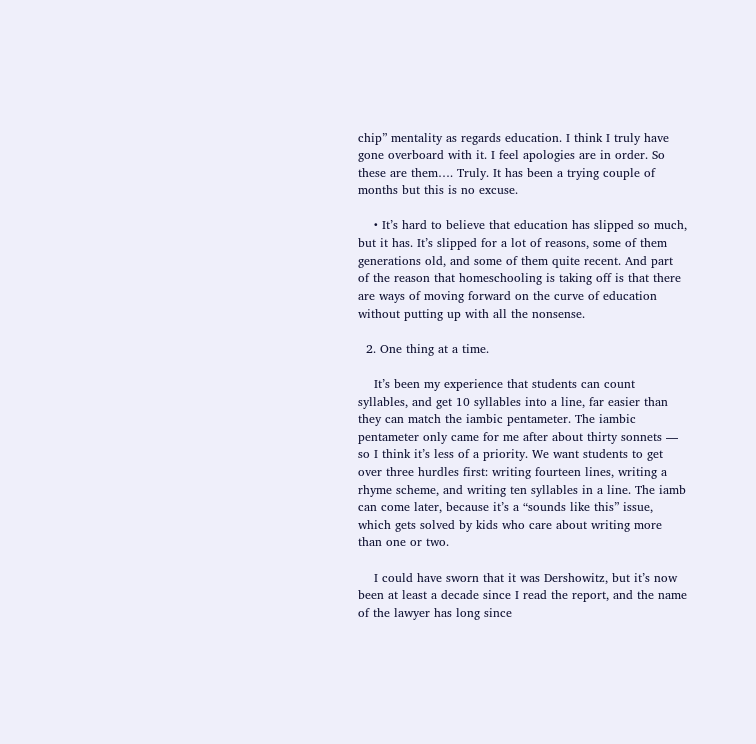chip” mentality as regards education. I think I truly have gone overboard with it. I feel apologies are in order. So these are them…. Truly. It has been a trying couple of months but this is no excuse.

    • It’s hard to believe that education has slipped so much, but it has. It’s slipped for a lot of reasons, some of them generations old, and some of them quite recent. And part of the reason that homeschooling is taking off is that there are ways of moving forward on the curve of education without putting up with all the nonsense.

  2. One thing at a time.

    It’s been my experience that students can count syllables, and get 10 syllables into a line, far easier than they can match the iambic pentameter. The iambic pentameter only came for me after about thirty sonnets — so I think it’s less of a priority. We want students to get over three hurdles first: writing fourteen lines, writing a rhyme scheme, and writing ten syllables in a line. The iamb can come later, because it’s a “sounds like this” issue, which gets solved by kids who care about writing more than one or two.

    I could have sworn that it was Dershowitz, but it’s now been at least a decade since I read the report, and the name of the lawyer has long since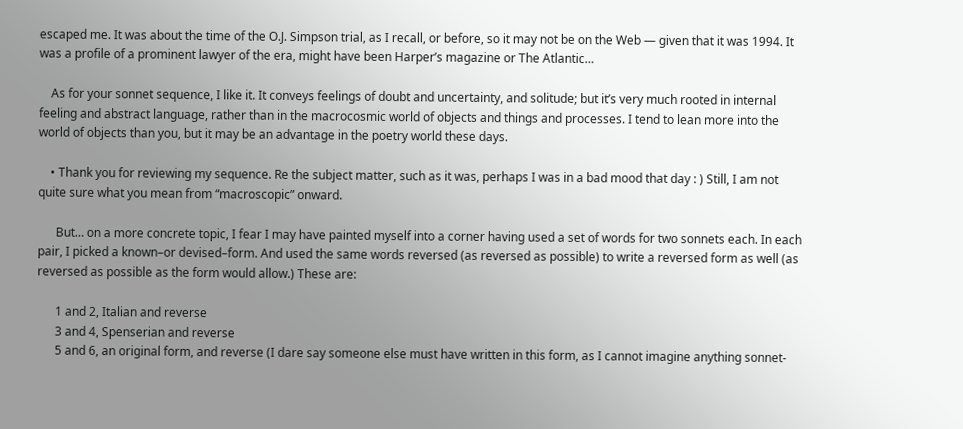escaped me. It was about the time of the O.J. Simpson trial, as I recall, or before, so it may not be on the Web — given that it was 1994. It was a profile of a prominent lawyer of the era, might have been Harper’s magazine or The Atlantic…

    As for your sonnet sequence, I like it. It conveys feelings of doubt and uncertainty, and solitude; but it’s very much rooted in internal feeling and abstract language, rather than in the macrocosmic world of objects and things and processes. I tend to lean more into the world of objects than you, but it may be an advantage in the poetry world these days.

    • Thank you for reviewing my sequence. Re the subject matter, such as it was, perhaps I was in a bad mood that day : ) Still, I am not quite sure what you mean from “macroscopic” onward.

      But… on a more concrete topic, I fear I may have painted myself into a corner having used a set of words for two sonnets each. In each pair, I picked a known–or devised–form. And used the same words reversed (as reversed as possible) to write a reversed form as well (as reversed as possible as the form would allow.) These are:

      1 and 2, Italian and reverse
      3 and 4, Spenserian and reverse
      5 and 6, an original form, and reverse (I dare say someone else must have written in this form, as I cannot imagine anything sonnet-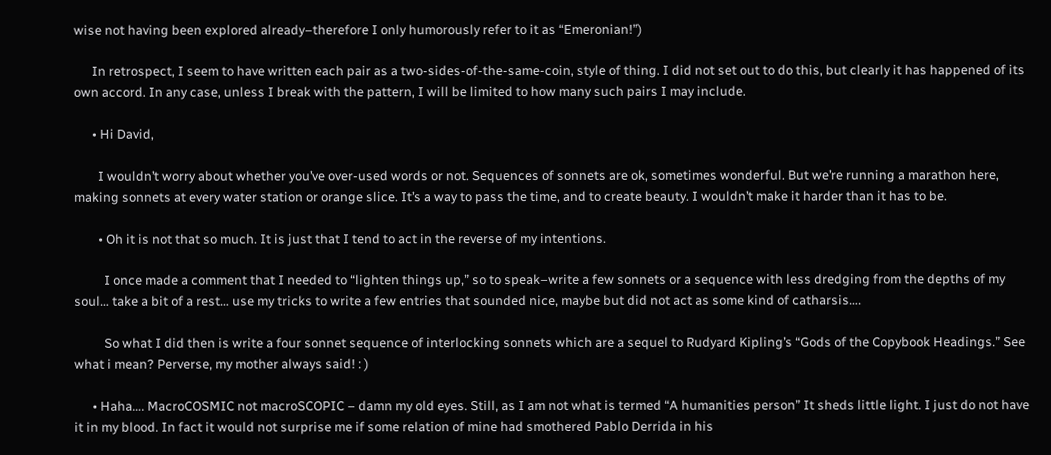wise not having been explored already–therefore I only humorously refer to it as “Emeronian!”)

      In retrospect, I seem to have written each pair as a two-sides-of-the-same-coin, style of thing. I did not set out to do this, but clearly it has happened of its own accord. In any case, unless I break with the pattern, I will be limited to how many such pairs I may include.

      • Hi David,

        I wouldn’t worry about whether you’ve over-used words or not. Sequences of sonnets are ok, sometimes wonderful. But we’re running a marathon here, making sonnets at every water station or orange slice. It’s a way to pass the time, and to create beauty. I wouldn’t make it harder than it has to be.

        • Oh it is not that so much. It is just that I tend to act in the reverse of my intentions.

          I once made a comment that I needed to “lighten things up,” so to speak–write a few sonnets or a sequence with less dredging from the depths of my soul… take a bit of a rest… use my tricks to write a few entries that sounded nice, maybe but did not act as some kind of catharsis….

          So what I did then is write a four sonnet sequence of interlocking sonnets which are a sequel to Rudyard Kipling’s “Gods of the Copybook Headings.” See what i mean? Perverse, my mother always said! : )

      • Haha…. MacroCOSMIC not macroSCOPIC – damn my old eyes. Still, as I am not what is termed “A humanities person” It sheds little light. I just do not have it in my blood. In fact it would not surprise me if some relation of mine had smothered Pablo Derrida in his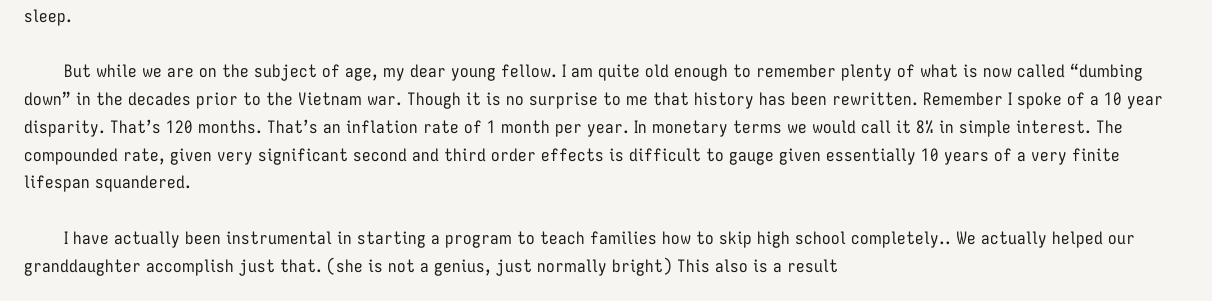sleep.

        But while we are on the subject of age, my dear young fellow. I am quite old enough to remember plenty of what is now called “dumbing down” in the decades prior to the Vietnam war. Though it is no surprise to me that history has been rewritten. Remember I spoke of a 10 year disparity. That’s 120 months. That’s an inflation rate of 1 month per year. In monetary terms we would call it 8% in simple interest. The compounded rate, given very significant second and third order effects is difficult to gauge given essentially 10 years of a very finite lifespan squandered.

        I have actually been instrumental in starting a program to teach families how to skip high school completely.. We actually helped our granddaughter accomplish just that. (she is not a genius, just normally bright) This also is a result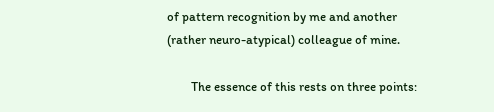of pattern recognition by me and another (rather neuro-atypical) colleague of mine.

        The essence of this rests on three points: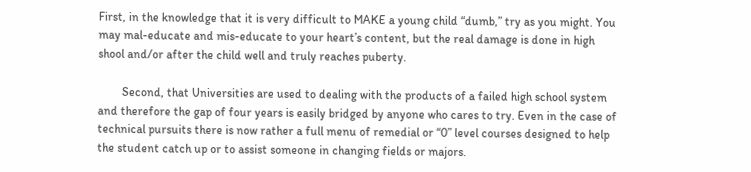First, in the knowledge that it is very difficult to MAKE a young child “dumb,” try as you might. You may mal-educate and mis-educate to your heart’s content, but the real damage is done in high shool and/or after the child well and truly reaches puberty.

        Second, that Universities are used to dealing with the products of a failed high school system and therefore the gap of four years is easily bridged by anyone who cares to try. Even in the case of technical pursuits there is now rather a full menu of remedial or “0” level courses designed to help the student catch up or to assist someone in changing fields or majors.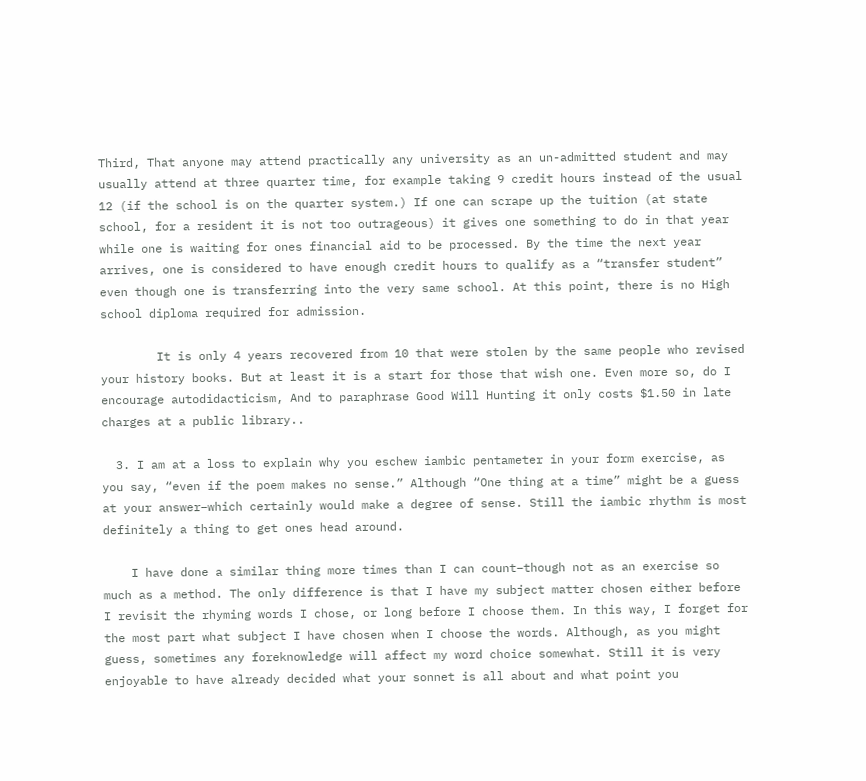Third, That anyone may attend practically any university as an un-admitted student and may usually attend at three quarter time, for example taking 9 credit hours instead of the usual 12 (if the school is on the quarter system.) If one can scrape up the tuition (at state school, for a resident it is not too outrageous) it gives one something to do in that year while one is waiting for ones financial aid to be processed. By the time the next year arrives, one is considered to have enough credit hours to qualify as a “transfer student” even though one is transferring into the very same school. At this point, there is no High school diploma required for admission.

        It is only 4 years recovered from 10 that were stolen by the same people who revised your history books. But at least it is a start for those that wish one. Even more so, do I encourage autodidacticism, And to paraphrase Good Will Hunting it only costs $1.50 in late charges at a public library..

  3. I am at a loss to explain why you eschew iambic pentameter in your form exercise, as you say, “even if the poem makes no sense.” Although “One thing at a time” might be a guess at your answer–which certainly would make a degree of sense. Still the iambic rhythm is most definitely a thing to get ones head around.

    I have done a similar thing more times than I can count–though not as an exercise so much as a method. The only difference is that I have my subject matter chosen either before I revisit the rhyming words I chose, or long before I choose them. In this way, I forget for the most part what subject I have chosen when I choose the words. Although, as you might guess, sometimes any foreknowledge will affect my word choice somewhat. Still it is very enjoyable to have already decided what your sonnet is all about and what point you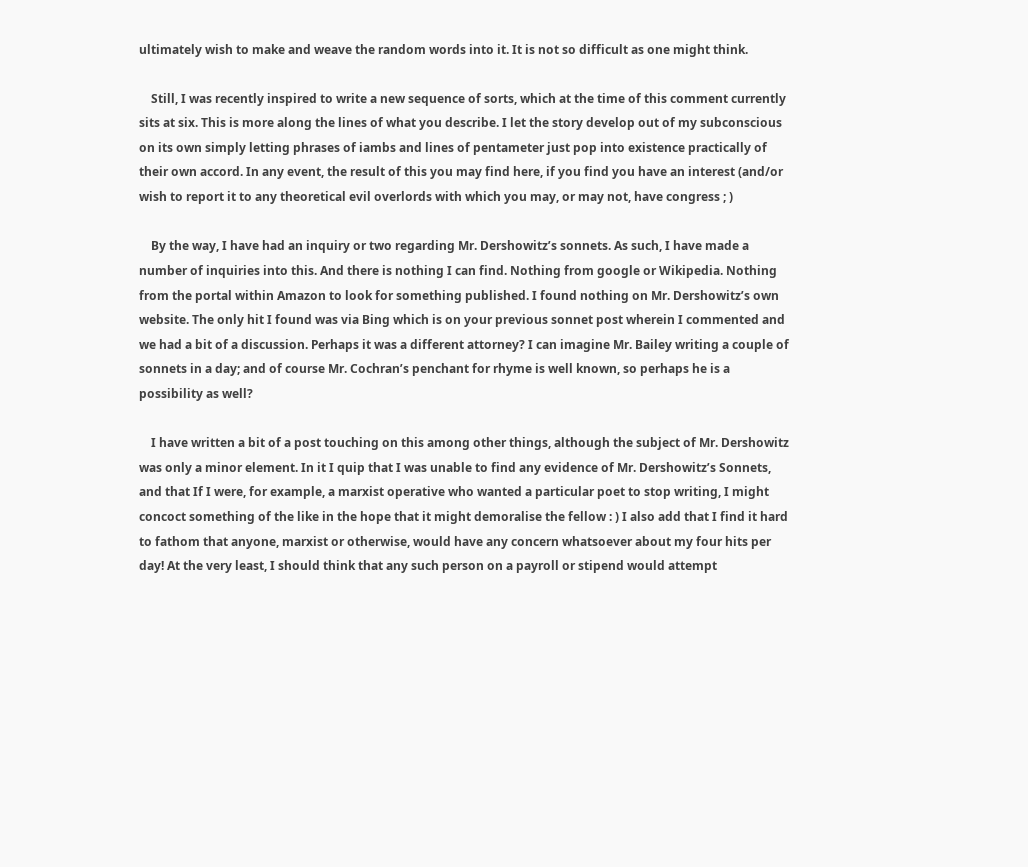ultimately wish to make and weave the random words into it. It is not so difficult as one might think.

    Still, I was recently inspired to write a new sequence of sorts, which at the time of this comment currently sits at six. This is more along the lines of what you describe. I let the story develop out of my subconscious on its own simply letting phrases of iambs and lines of pentameter just pop into existence practically of their own accord. In any event, the result of this you may find here, if you find you have an interest (and/or wish to report it to any theoretical evil overlords with which you may, or may not, have congress ; )

    By the way, I have had an inquiry or two regarding Mr. Dershowitz’s sonnets. As such, I have made a number of inquiries into this. And there is nothing I can find. Nothing from google or Wikipedia. Nothing from the portal within Amazon to look for something published. I found nothing on Mr. Dershowitz’s own website. The only hit I found was via Bing which is on your previous sonnet post wherein I commented and we had a bit of a discussion. Perhaps it was a different attorney? I can imagine Mr. Bailey writing a couple of sonnets in a day; and of course Mr. Cochran’s penchant for rhyme is well known, so perhaps he is a possibility as well?

    I have written a bit of a post touching on this among other things, although the subject of Mr. Dershowitz was only a minor element. In it I quip that I was unable to find any evidence of Mr. Dershowitz’s Sonnets, and that If I were, for example, a marxist operative who wanted a particular poet to stop writing, I might concoct something of the like in the hope that it might demoralise the fellow : ) I also add that I find it hard to fathom that anyone, marxist or otherwise, would have any concern whatsoever about my four hits per day! At the very least, I should think that any such person on a payroll or stipend would attempt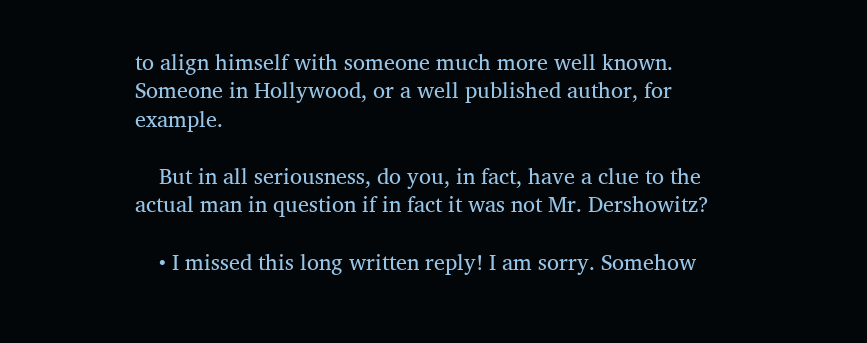to align himself with someone much more well known. Someone in Hollywood, or a well published author, for example.

    But in all seriousness, do you, in fact, have a clue to the actual man in question if in fact it was not Mr. Dershowitz?

    • I missed this long written reply! I am sorry. Somehow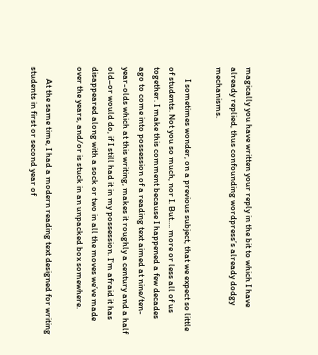magically you have written your reply in the bit to which I have already replied, thus confounding wordpress’s already dodgy mechanisms.

      I sometimes wonder, on a previous subject, that we expect so little of students. Not you so much, nor I. But…. more or less all of us together. I make this comment because I happened a few decades ago to come into possession of a reading text aimed at nine/ten-year-olds which at this writing, makes it roughly a century and a half old–or would do, if I still had it in my possession. I’m afraid it has disappeared along with a sock or two in all the moves we’ve made over the years, and/or is stuck in an unpacked box somewhere.

      At the same time, I had a modern reading text designed for writing students in first or second year of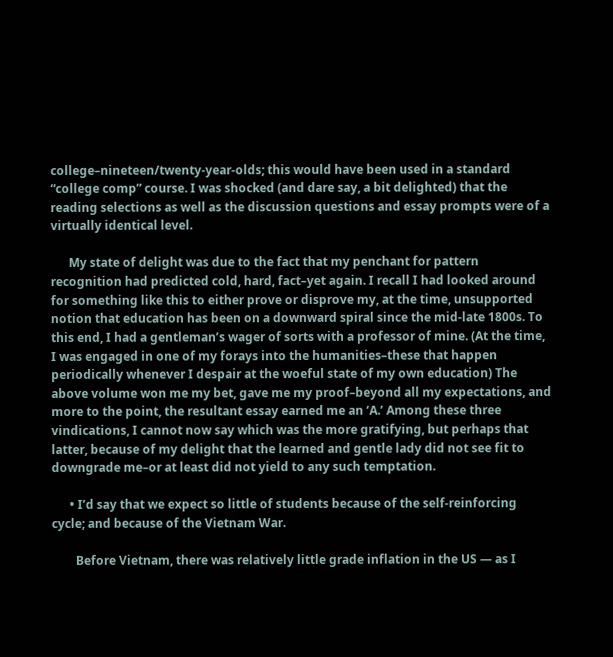college–nineteen/twenty-year-olds; this would have been used in a standard “college comp” course. I was shocked (and dare say, a bit delighted) that the reading selections as well as the discussion questions and essay prompts were of a virtually identical level.

      My state of delight was due to the fact that my penchant for pattern recognition had predicted cold, hard, fact–yet again. I recall I had looked around for something like this to either prove or disprove my, at the time, unsupported notion that education has been on a downward spiral since the mid-late 1800s. To this end, I had a gentleman’s wager of sorts with a professor of mine. (At the time, I was engaged in one of my forays into the humanities–these that happen periodically whenever I despair at the woeful state of my own education) The above volume won me my bet, gave me my proof–beyond all my expectations, and more to the point, the resultant essay earned me an ‘A.’ Among these three vindications, I cannot now say which was the more gratifying, but perhaps that latter, because of my delight that the learned and gentle lady did not see fit to downgrade me–or at least did not yield to any such temptation.

      • I’d say that we expect so little of students because of the self-reinforcing cycle; and because of the Vietnam War.

        Before Vietnam, there was relatively little grade inflation in the US — as I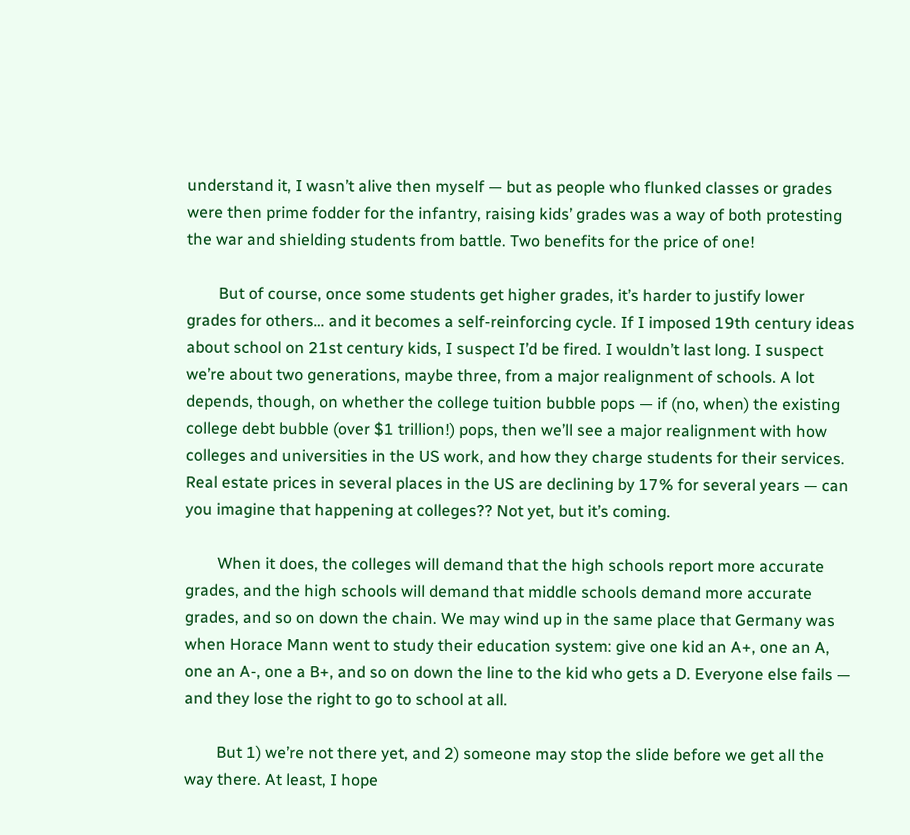understand it, I wasn’t alive then myself — but as people who flunked classes or grades were then prime fodder for the infantry, raising kids’ grades was a way of both protesting the war and shielding students from battle. Two benefits for the price of one!

        But of course, once some students get higher grades, it’s harder to justify lower grades for others… and it becomes a self-reinforcing cycle. If I imposed 19th century ideas about school on 21st century kids, I suspect I’d be fired. I wouldn’t last long. I suspect we’re about two generations, maybe three, from a major realignment of schools. A lot depends, though, on whether the college tuition bubble pops — if (no, when) the existing college debt bubble (over $1 trillion!) pops, then we’ll see a major realignment with how colleges and universities in the US work, and how they charge students for their services. Real estate prices in several places in the US are declining by 17% for several years — can you imagine that happening at colleges?? Not yet, but it’s coming.

        When it does, the colleges will demand that the high schools report more accurate grades, and the high schools will demand that middle schools demand more accurate grades, and so on down the chain. We may wind up in the same place that Germany was when Horace Mann went to study their education system: give one kid an A+, one an A, one an A-, one a B+, and so on down the line to the kid who gets a D. Everyone else fails — and they lose the right to go to school at all.

        But 1) we’re not there yet, and 2) someone may stop the slide before we get all the way there. At least, I hope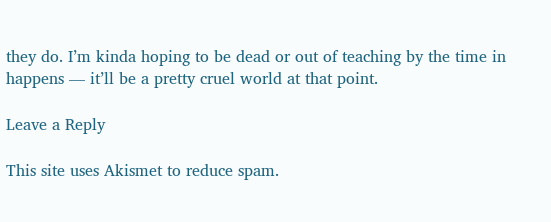they do. I’m kinda hoping to be dead or out of teaching by the time in happens — it’ll be a pretty cruel world at that point.

Leave a Reply

This site uses Akismet to reduce spam.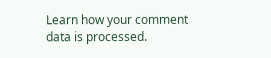Learn how your comment data is processed.